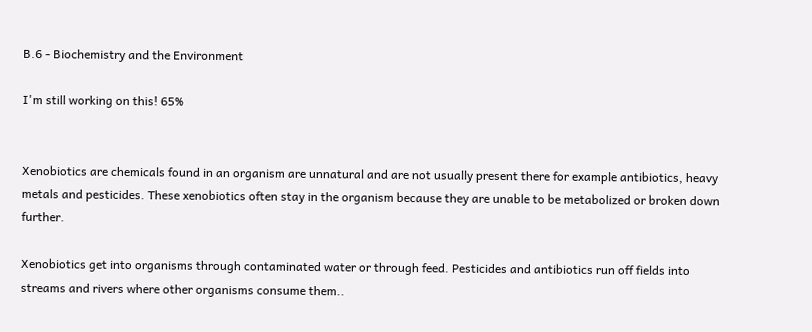B.6 - Biochemistry and the Environment

I'm still working on this! 65%


Xenobiotics are chemicals found in an organism are unnatural and are not usually present there for example antibiotics, heavy metals and pesticides. These xenobiotics often stay in the organism because they are unable to be metabolized or broken down further.

Xenobiotics get into organisms through contaminated water or through feed. Pesticides and antibiotics run off fields into streams and rivers where other organisms consume them..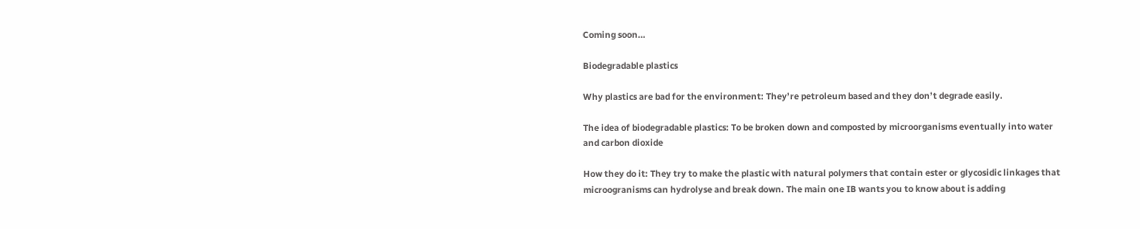Coming soon…

Biodegradable plastics

Why plastics are bad for the environment: They’re petroleum based and they don’t degrade easily.

The idea of biodegradable plastics: To be broken down and composted by microorganisms eventually into water and carbon dioxide

How they do it: They try to make the plastic with natural polymers that contain ester or glycosidic linkages that microogranisms can hydrolyse and break down. The main one IB wants you to know about is adding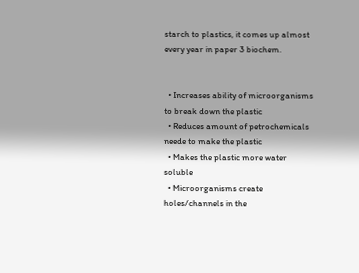starch to plastics, it comes up almost every year in paper 3 biochem.


  • Increases ability of microorganisms to break down the plastic
  • Reduces amount of petrochemicals neede to make the plastic
  • Makes the plastic more water soluble
  • Microorganisms create holes/channels in the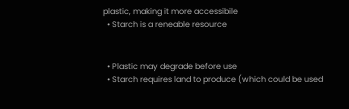plastic, making it more accessibile
  • Starch is a reneable resource


  • Plastic may degrade before use
  • Starch requires land to produce (which could be used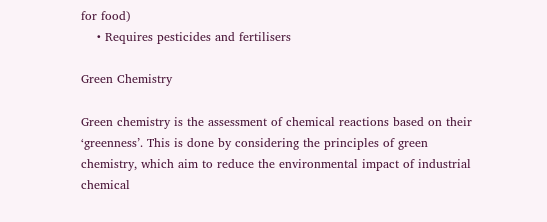for food)
    • Requires pesticides and fertilisers

Green Chemistry

Green chemistry is the assessment of chemical reactions based on their ‘greenness’. This is done by considering the principles of green chemistry, which aim to reduce the environmental impact of industrial chemical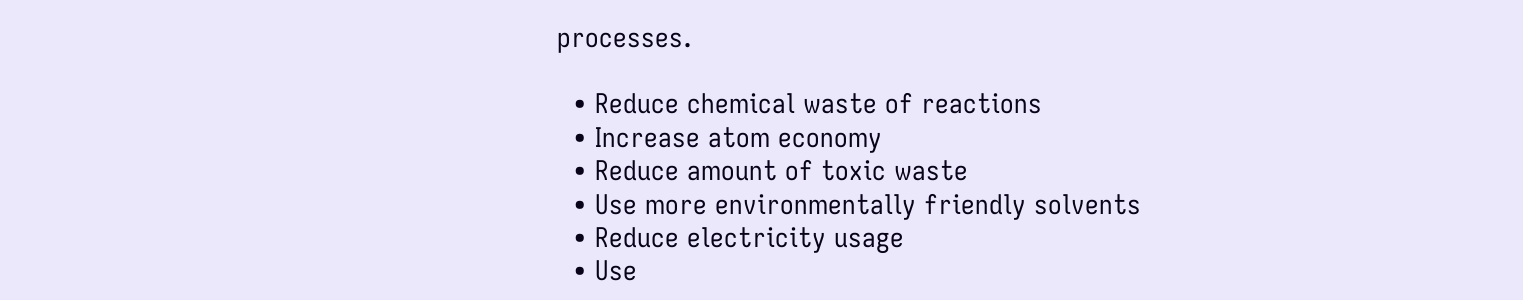processes.

  • Reduce chemical waste of reactions
  • Increase atom economy
  • Reduce amount of toxic waste
  • Use more environmentally friendly solvents
  • Reduce electricity usage
  • Use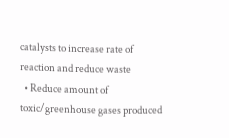catalysts to increase rate of reaction and reduce waste
  • Reduce amount of toxic/greenhouse gases produced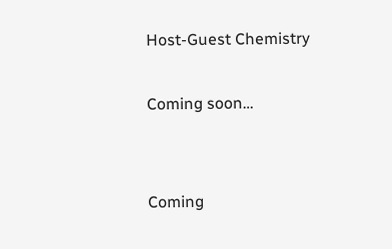Host-Guest Chemistry

Coming soon…


Coming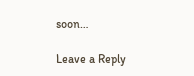soon…

Leave a Reply